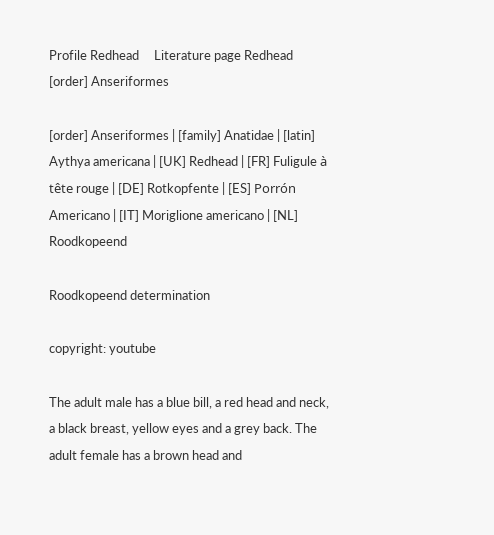Profile Redhead     Literature page Redhead
[order] Anseriformes

[order] Anseriformes | [family] Anatidae | [latin] Aythya americana | [UK] Redhead | [FR] Fuligule à tête rouge | [DE] Rotkopfente | [ES] Porrón Americano | [IT] Moriglione americano | [NL] Roodkopeend

Roodkopeend determination

copyright: youtube

The adult male has a blue bill, a red head and neck, a black breast, yellow eyes and a grey back. The adult female has a brown head and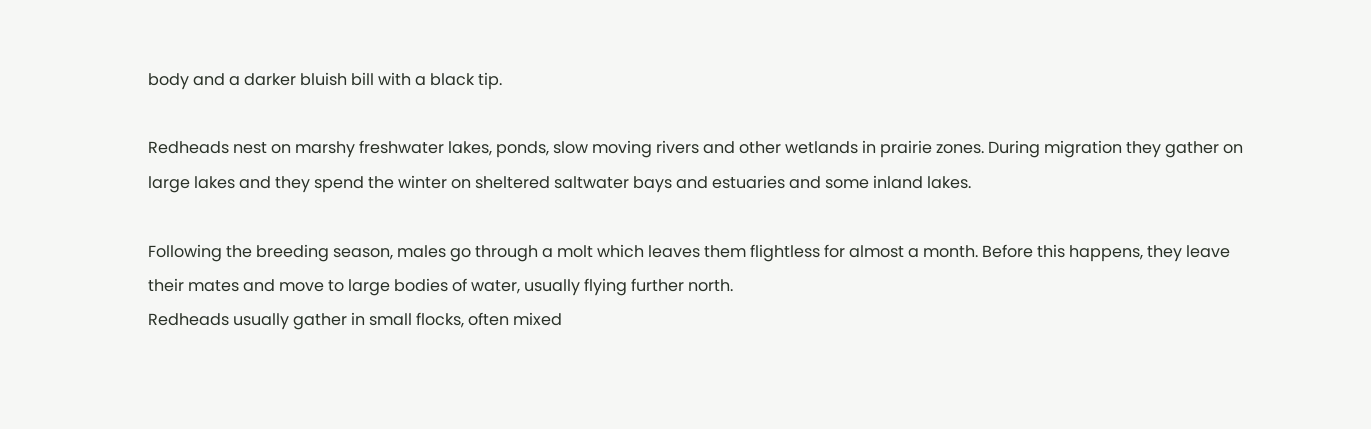body and a darker bluish bill with a black tip.

Redheads nest on marshy freshwater lakes, ponds, slow moving rivers and other wetlands in prairie zones. During migration they gather on large lakes and they spend the winter on sheltered saltwater bays and estuaries and some inland lakes.

Following the breeding season, males go through a molt which leaves them flightless for almost a month. Before this happens, they leave their mates and move to large bodies of water, usually flying further north.
Redheads usually gather in small flocks, often mixed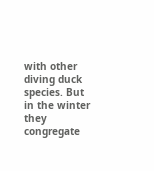with other diving duck species. But in the winter they congregate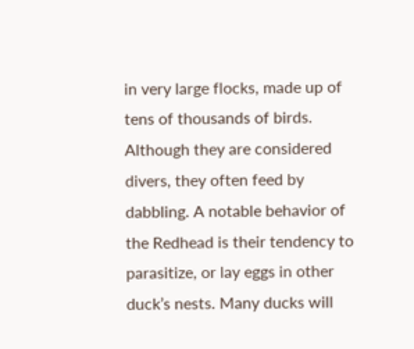in very large flocks, made up of tens of thousands of birds. Although they are considered divers, they often feed by dabbling. A notable behavior of the Redhead is their tendency to parasitize, or lay eggs in other duck’s nests. Many ducks will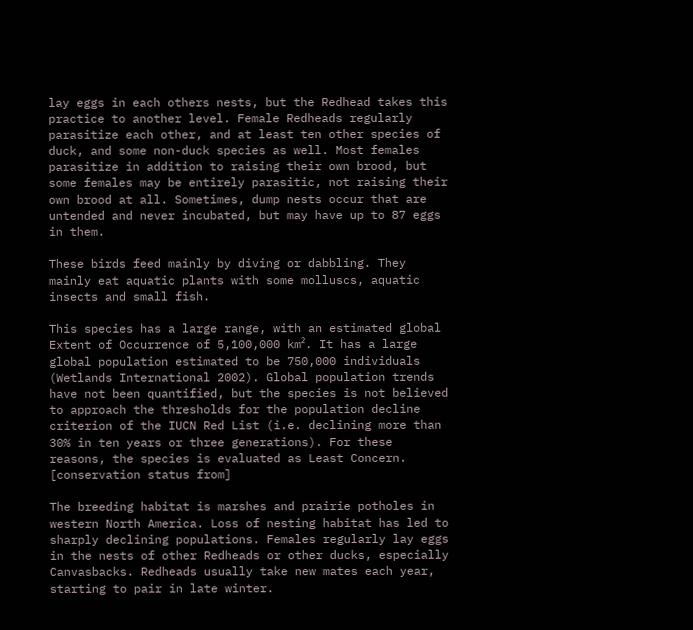lay eggs in each others nests, but the Redhead takes this practice to another level. Female Redheads regularly parasitize each other, and at least ten other species of duck, and some non-duck species as well. Most females parasitize in addition to raising their own brood, but some females may be entirely parasitic, not raising their own brood at all. Sometimes, dump nests occur that are untended and never incubated, but may have up to 87 eggs in them.

These birds feed mainly by diving or dabbling. They mainly eat aquatic plants with some molluscs, aquatic insects and small fish.

This species has a large range, with an estimated global Extent of Occurrence of 5,100,000 km². It has a large global population estimated to be 750,000 individuals (Wetlands International 2002). Global population trends have not been quantified, but the species is not believed to approach the thresholds for the population decline criterion of the IUCN Red List (i.e. declining more than 30% in ten years or three generations). For these reasons, the species is evaluated as Least Concern. [conservation status from]

The breeding habitat is marshes and prairie potholes in western North America. Loss of nesting habitat has led to sharply declining populations. Females regularly lay eggs in the nests of other Redheads or other ducks, especially Canvasbacks. Redheads usually take new mates each year, starting to pair in late winter.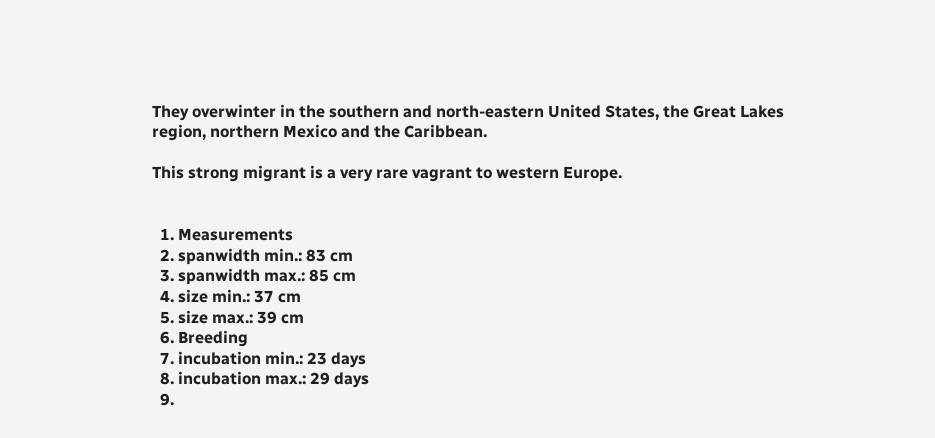They overwinter in the southern and north-eastern United States, the Great Lakes region, northern Mexico and the Caribbean.

This strong migrant is a very rare vagrant to western Europe.


  1. Measurements
  2. spanwidth min.: 83 cm
  3. spanwidth max.: 85 cm
  4. size min.: 37 cm
  5. size max.: 39 cm
  6. Breeding
  7. incubation min.: 23 days
  8. incubation max.: 29 days
  9.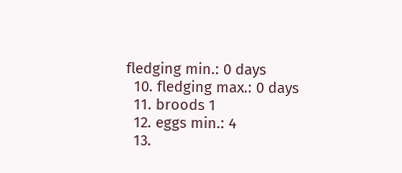fledging min.: 0 days
  10. fledging max.: 0 days
  11. broods 1
  12. eggs min.: 4
  13.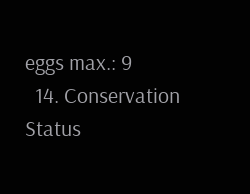eggs max.: 9
  14. Conservation Status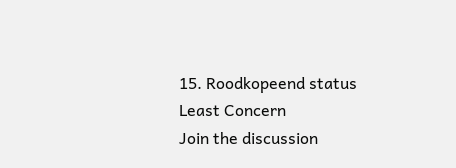15. Roodkopeend status Least Concern
Join the discussion